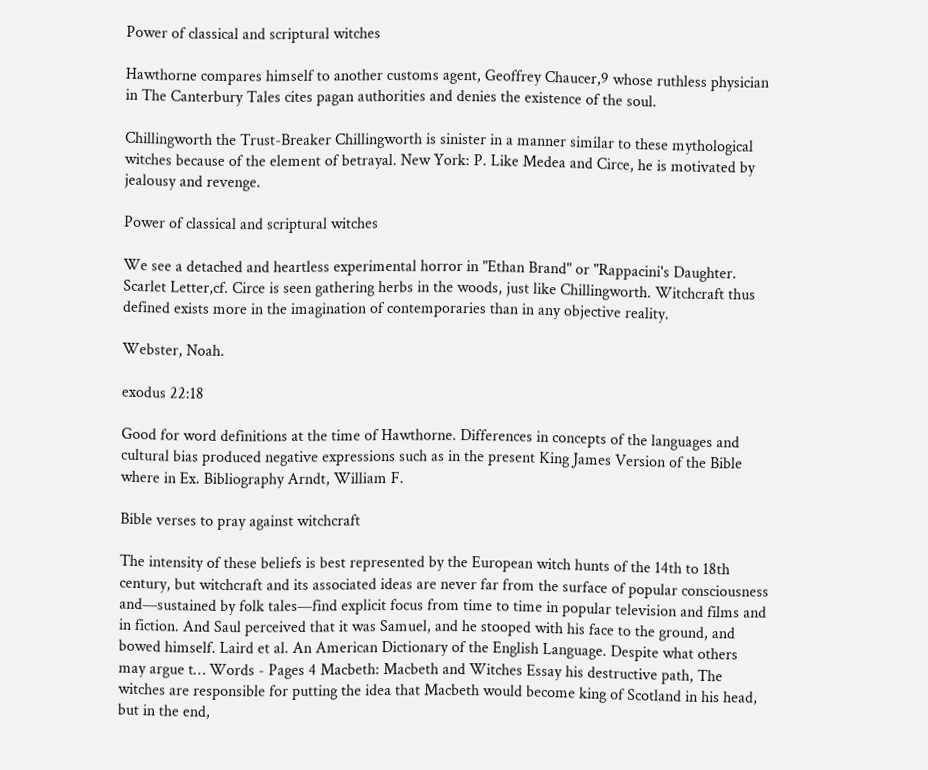Power of classical and scriptural witches

Hawthorne compares himself to another customs agent, Geoffrey Chaucer,9 whose ruthless physician in The Canterbury Tales cites pagan authorities and denies the existence of the soul.

Chillingworth the Trust-Breaker Chillingworth is sinister in a manner similar to these mythological witches because of the element of betrayal. New York: P. Like Medea and Circe, he is motivated by jealousy and revenge.

Power of classical and scriptural witches

We see a detached and heartless experimental horror in "Ethan Brand" or "Rappacini's Daughter. Scarlet Letter,cf. Circe is seen gathering herbs in the woods, just like Chillingworth. Witchcraft thus defined exists more in the imagination of contemporaries than in any objective reality.

Webster, Noah.

exodus 22:18

Good for word definitions at the time of Hawthorne. Differences in concepts of the languages and cultural bias produced negative expressions such as in the present King James Version of the Bible where in Ex. Bibliography Arndt, William F.

Bible verses to pray against witchcraft

The intensity of these beliefs is best represented by the European witch hunts of the 14th to 18th century, but witchcraft and its associated ideas are never far from the surface of popular consciousness and—sustained by folk tales—find explicit focus from time to time in popular television and films and in fiction. And Saul perceived that it was Samuel, and he stooped with his face to the ground, and bowed himself. Laird et al. An American Dictionary of the English Language. Despite what others may argue t… Words - Pages 4 Macbeth: Macbeth and Witches Essay his destructive path, The witches are responsible for putting the idea that Macbeth would become king of Scotland in his head, but in the end,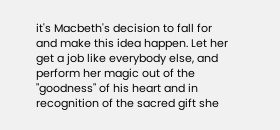it's Macbeth's decision to fall for and make this idea happen. Let her get a job like everybody else, and perform her magic out of the "goodness" of his heart and in recognition of the sacred gift she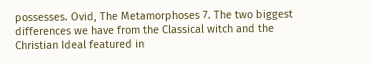possesses. Ovid, The Metamorphoses 7. The two biggest differences we have from the Classical witch and the Christian Ideal featured in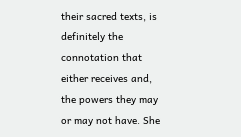their sacred texts, is definitely the connotation that either receives and, the powers they may or may not have. She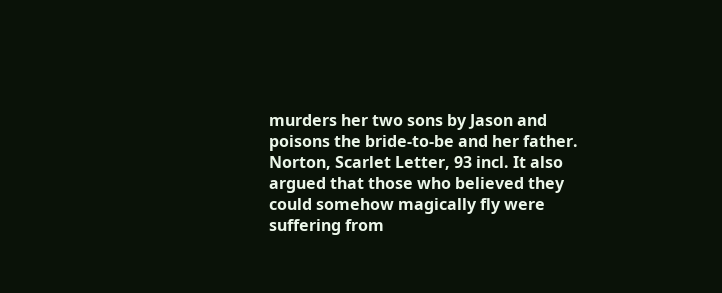murders her two sons by Jason and poisons the bride-to-be and her father. Norton, Scarlet Letter, 93 incl. It also argued that those who believed they could somehow magically fly were suffering from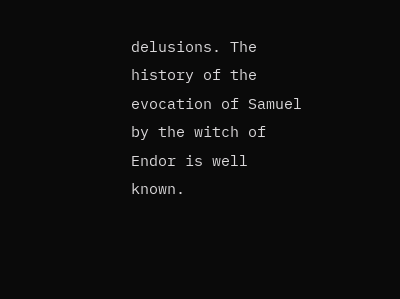delusions. The history of the evocation of Samuel by the witch of Endor is well known.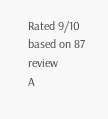Rated 9/10 based on 87 review
A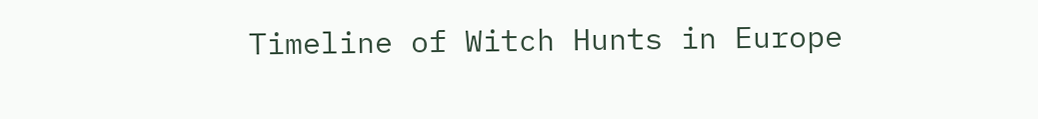Timeline of Witch Hunts in Europe